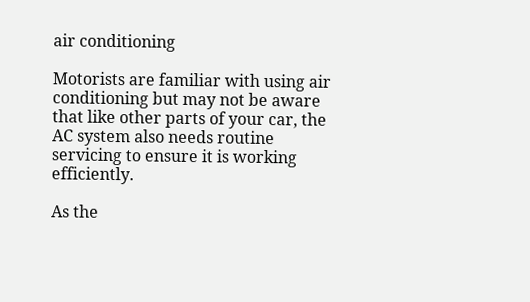air conditioning

Motorists are familiar with using air conditioning but may not be aware that like other parts of your car, the AC system also needs routine servicing to ensure it is working efficiently.

As the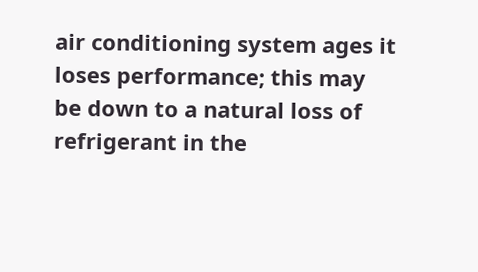air conditioning system ages it loses performance; this may be down to a natural loss of refrigerant in the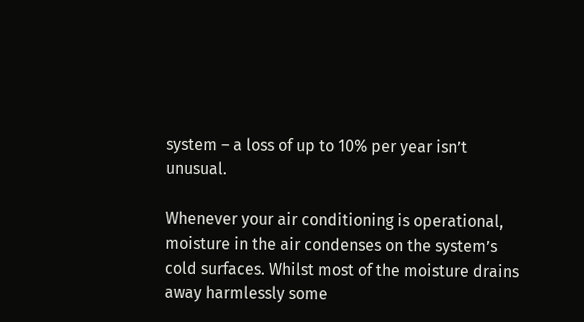system – a loss of up to 10% per year isn’t unusual.

Whenever your air conditioning is operational, moisture in the air condenses on the system’s cold surfaces. Whilst most of the moisture drains away harmlessly some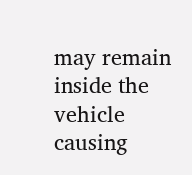may remain inside the vehicle causing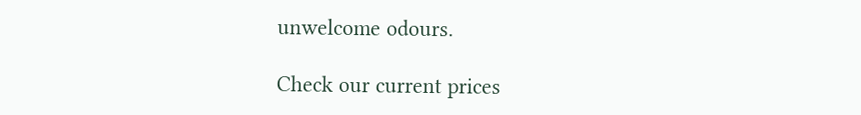unwelcome odours.

Check our current prices